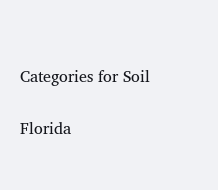Categories for Soil

Florida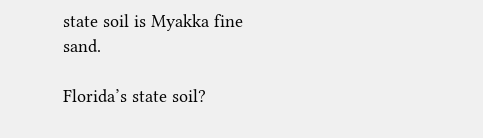state soil is Myakka fine sand.

Florida’s state soil?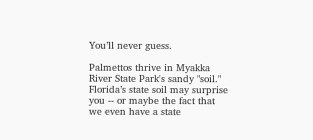You’ll never guess.

Palmettos thrive in Myakka River State Park's sandy "soil." Florida’s state soil may surprise you -- or maybe the fact that we even have a state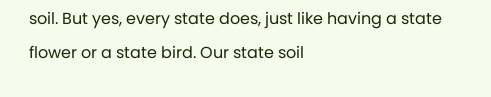soil. But yes, every state does, just like having a state flower or a state bird. Our state soil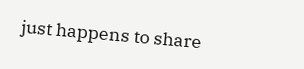just happens to share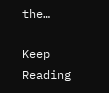the…

Keep Reading